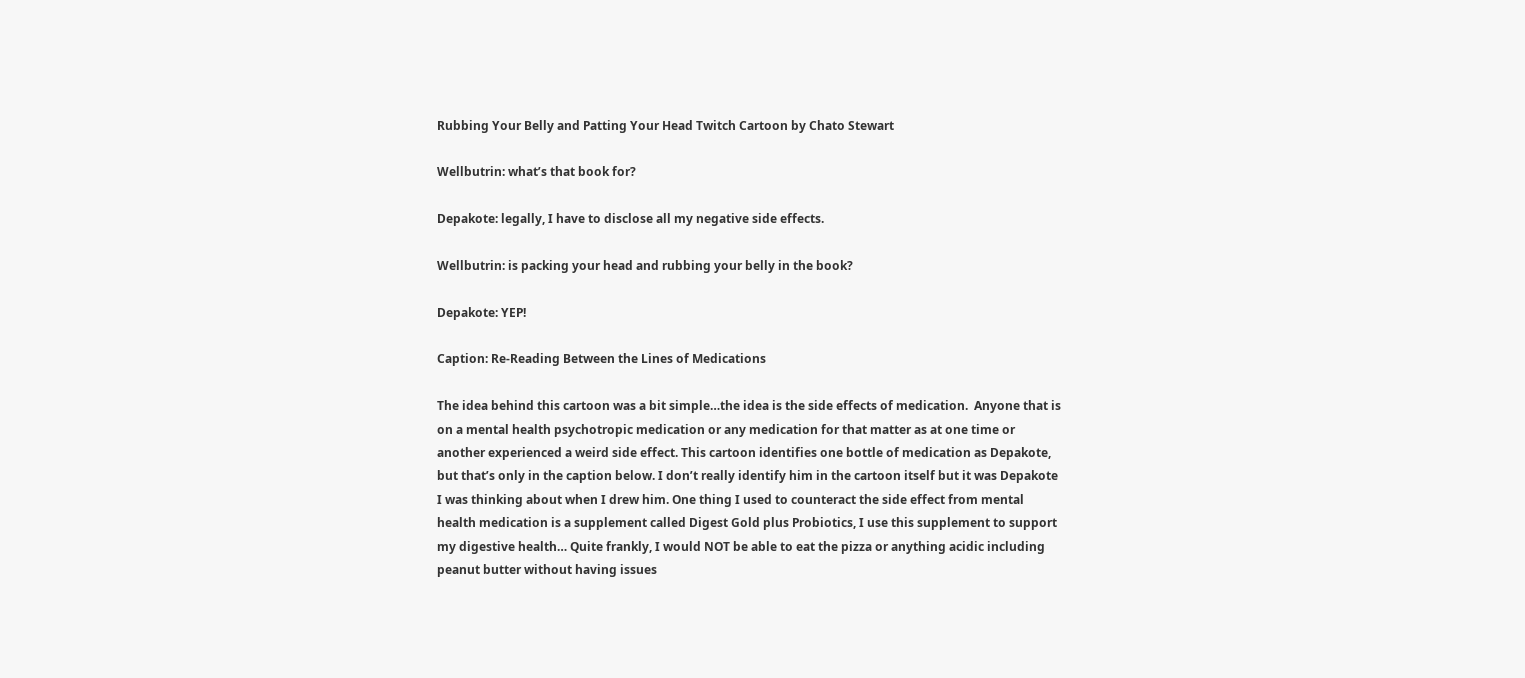Rubbing Your Belly and Patting Your Head Twitch Cartoon by Chato Stewart

Wellbutrin: what’s that book for?

Depakote: legally, I have to disclose all my negative side effects.

Wellbutrin: is packing your head and rubbing your belly in the book?

Depakote: YEP!

Caption: Re-Reading Between the Lines of Medications

The idea behind this cartoon was a bit simple…the idea is the side effects of medication.  Anyone that is on a mental health psychotropic medication or any medication for that matter as at one time or another experienced a weird side effect. This cartoon identifies one bottle of medication as Depakote, but that’s only in the caption below. I don’t really identify him in the cartoon itself but it was Depakote I was thinking about when I drew him. One thing I used to counteract the side effect from mental health medication is a supplement called Digest Gold plus Probiotics, I use this supplement to support my digestive health… Quite frankly, I would NOT be able to eat the pizza or anything acidic including peanut butter without having issues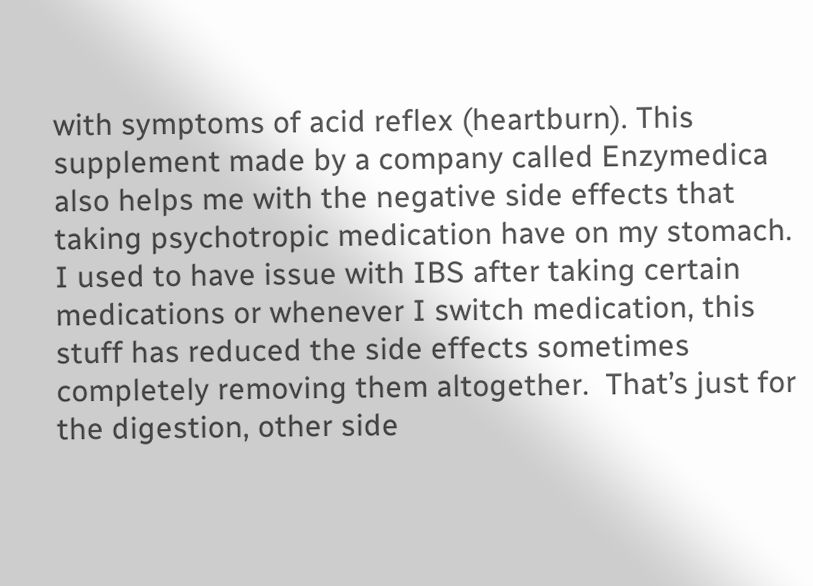with symptoms of acid reflex (heartburn). This supplement made by a company called Enzymedica also helps me with the negative side effects that taking psychotropic medication have on my stomach. I used to have issue with IBS after taking certain medications or whenever I switch medication, this stuff has reduced the side effects sometimes completely removing them altogether.  That’s just for the digestion, other side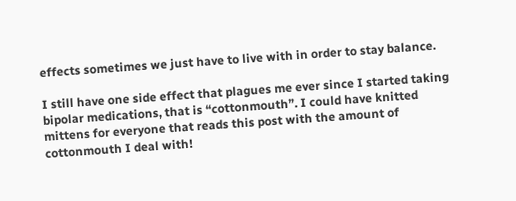effects sometimes we just have to live with in order to stay balance.

I still have one side effect that plagues me ever since I started taking bipolar medications, that is “cottonmouth”. I could have knitted mittens for everyone that reads this post with the amount of cottonmouth I deal with!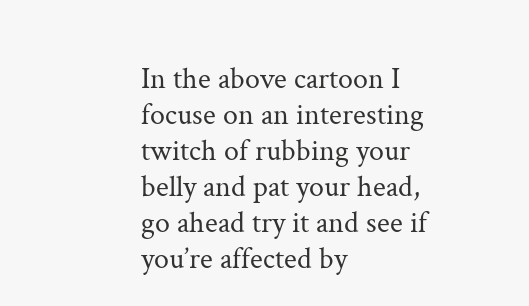In the above cartoon I focuse on an interesting twitch of rubbing your belly and pat your head, go ahead try it and see if you’re affected by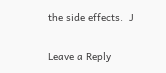the side effects.  J

Leave a Reply